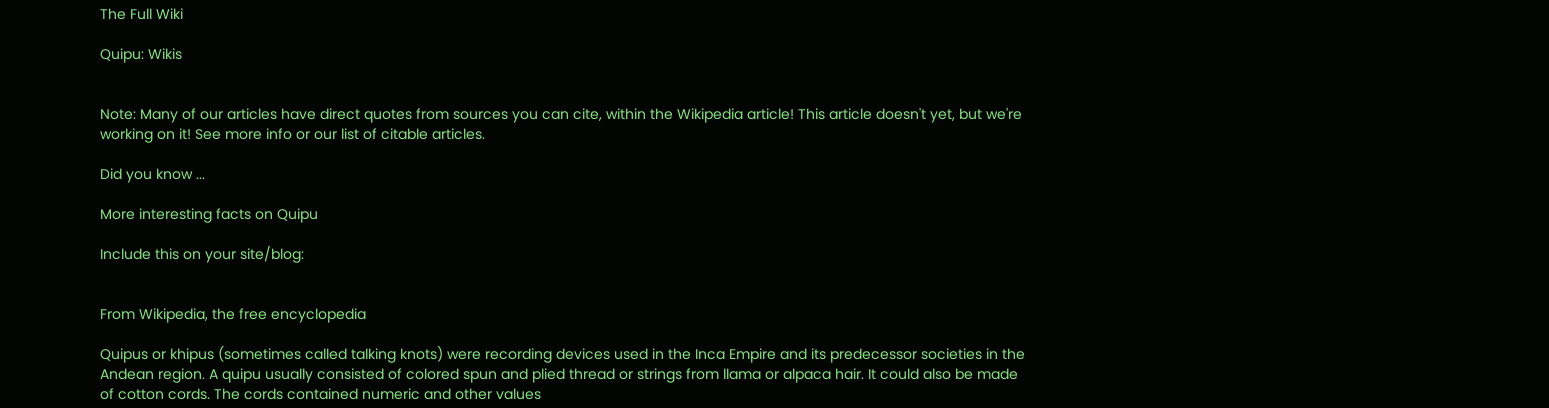The Full Wiki

Quipu: Wikis


Note: Many of our articles have direct quotes from sources you can cite, within the Wikipedia article! This article doesn't yet, but we're working on it! See more info or our list of citable articles.

Did you know ...

More interesting facts on Quipu

Include this on your site/blog:


From Wikipedia, the free encyclopedia

Quipus or khipus (sometimes called talking knots) were recording devices used in the Inca Empire and its predecessor societies in the Andean region. A quipu usually consisted of colored spun and plied thread or strings from llama or alpaca hair. It could also be made of cotton cords. The cords contained numeric and other values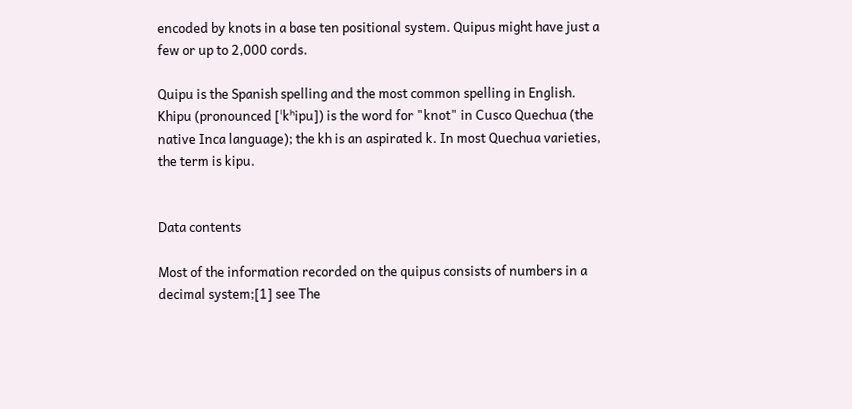encoded by knots in a base ten positional system. Quipus might have just a few or up to 2,000 cords.

Quipu is the Spanish spelling and the most common spelling in English. Khipu (pronounced [ˈkʰipu]) is the word for "knot" in Cusco Quechua (the native Inca language); the kh is an aspirated k. In most Quechua varieties, the term is kipu.


Data contents

Most of the information recorded on the quipus consists of numbers in a decimal system;[1] see The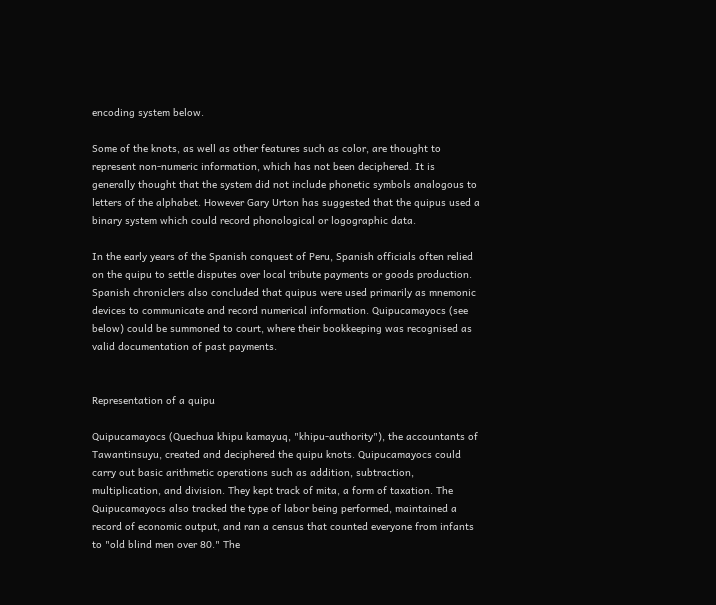encoding system below.

Some of the knots, as well as other features such as color, are thought to represent non-numeric information, which has not been deciphered. It is generally thought that the system did not include phonetic symbols analogous to letters of the alphabet. However Gary Urton has suggested that the quipus used a binary system which could record phonological or logographic data.

In the early years of the Spanish conquest of Peru, Spanish officials often relied on the quipu to settle disputes over local tribute payments or goods production. Spanish chroniclers also concluded that quipus were used primarily as mnemonic devices to communicate and record numerical information. Quipucamayocs (see below) could be summoned to court, where their bookkeeping was recognised as valid documentation of past payments.


Representation of a quipu

Quipucamayocs (Quechua khipu kamayuq, "khipu-authority"), the accountants of Tawantinsuyu, created and deciphered the quipu knots. Quipucamayocs could carry out basic arithmetic operations such as addition, subtraction, multiplication, and division. They kept track of mita, a form of taxation. The Quipucamayocs also tracked the type of labor being performed, maintained a record of economic output, and ran a census that counted everyone from infants to "old blind men over 80." The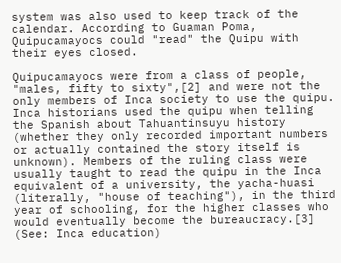system was also used to keep track of the calendar. According to Guaman Poma, Quipucamayocs could "read" the Quipu with their eyes closed.

Quipucamayocs were from a class of people, "males, fifty to sixty",[2] and were not the only members of Inca society to use the quipu. Inca historians used the quipu when telling the Spanish about Tahuantinsuyu history (whether they only recorded important numbers or actually contained the story itself is unknown). Members of the ruling class were usually taught to read the quipu in the Inca equivalent of a university, the yacha-huasi (literally, "house of teaching"), in the third year of schooling, for the higher classes who would eventually become the bureaucracy.[3] (See: Inca education)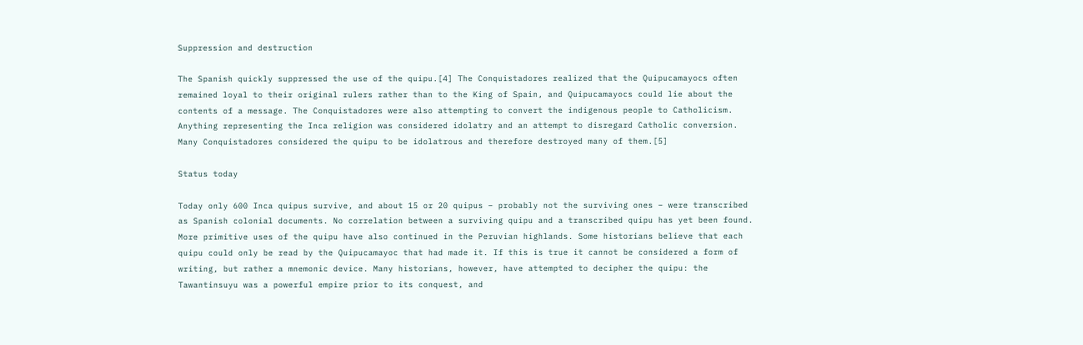Suppression and destruction

The Spanish quickly suppressed the use of the quipu.[4] The Conquistadores realized that the Quipucamayocs often remained loyal to their original rulers rather than to the King of Spain, and Quipucamayocs could lie about the contents of a message. The Conquistadores were also attempting to convert the indigenous people to Catholicism. Anything representing the Inca religion was considered idolatry and an attempt to disregard Catholic conversion. Many Conquistadores considered the quipu to be idolatrous and therefore destroyed many of them.[5]

Status today

Today only 600 Inca quipus survive, and about 15 or 20 quipus – probably not the surviving ones – were transcribed as Spanish colonial documents. No correlation between a surviving quipu and a transcribed quipu has yet been found. More primitive uses of the quipu have also continued in the Peruvian highlands. Some historians believe that each quipu could only be read by the Quipucamayoc that had made it. If this is true it cannot be considered a form of writing, but rather a mnemonic device. Many historians, however, have attempted to decipher the quipu: the Tawantinsuyu was a powerful empire prior to its conquest, and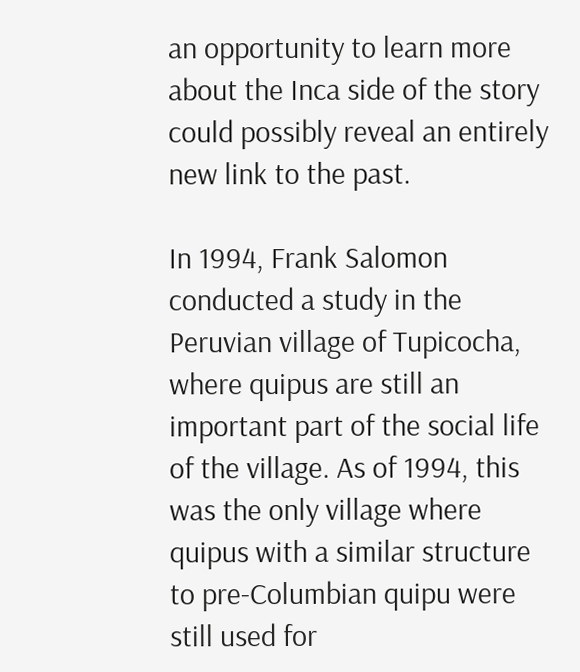an opportunity to learn more about the Inca side of the story could possibly reveal an entirely new link to the past.

In 1994, Frank Salomon conducted a study in the Peruvian village of Tupicocha, where quipus are still an important part of the social life of the village. As of 1994, this was the only village where quipus with a similar structure to pre-Columbian quipu were still used for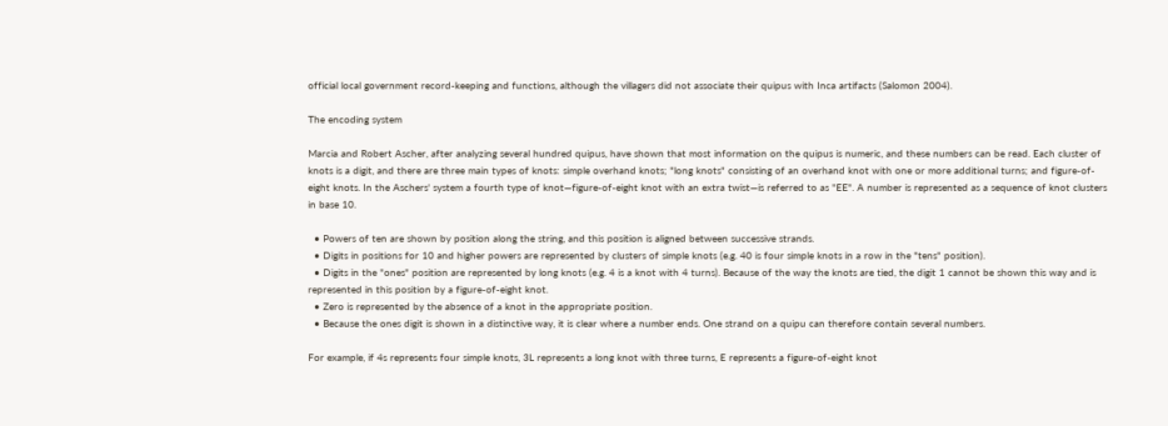official local government record-keeping and functions, although the villagers did not associate their quipus with Inca artifacts (Salomon 2004).

The encoding system

Marcia and Robert Ascher, after analyzing several hundred quipus, have shown that most information on the quipus is numeric, and these numbers can be read. Each cluster of knots is a digit, and there are three main types of knots: simple overhand knots; "long knots" consisting of an overhand knot with one or more additional turns; and figure-of-eight knots. In the Aschers' system a fourth type of knot—figure-of-eight knot with an extra twist—is referred to as "EE". A number is represented as a sequence of knot clusters in base 10.

  • Powers of ten are shown by position along the string, and this position is aligned between successive strands.
  • Digits in positions for 10 and higher powers are represented by clusters of simple knots (e.g. 40 is four simple knots in a row in the "tens" position).
  • Digits in the "ones" position are represented by long knots (e.g. 4 is a knot with 4 turns). Because of the way the knots are tied, the digit 1 cannot be shown this way and is represented in this position by a figure-of-eight knot.
  • Zero is represented by the absence of a knot in the appropriate position.
  • Because the ones digit is shown in a distinctive way, it is clear where a number ends. One strand on a quipu can therefore contain several numbers.

For example, if 4s represents four simple knots, 3L represents a long knot with three turns, E represents a figure-of-eight knot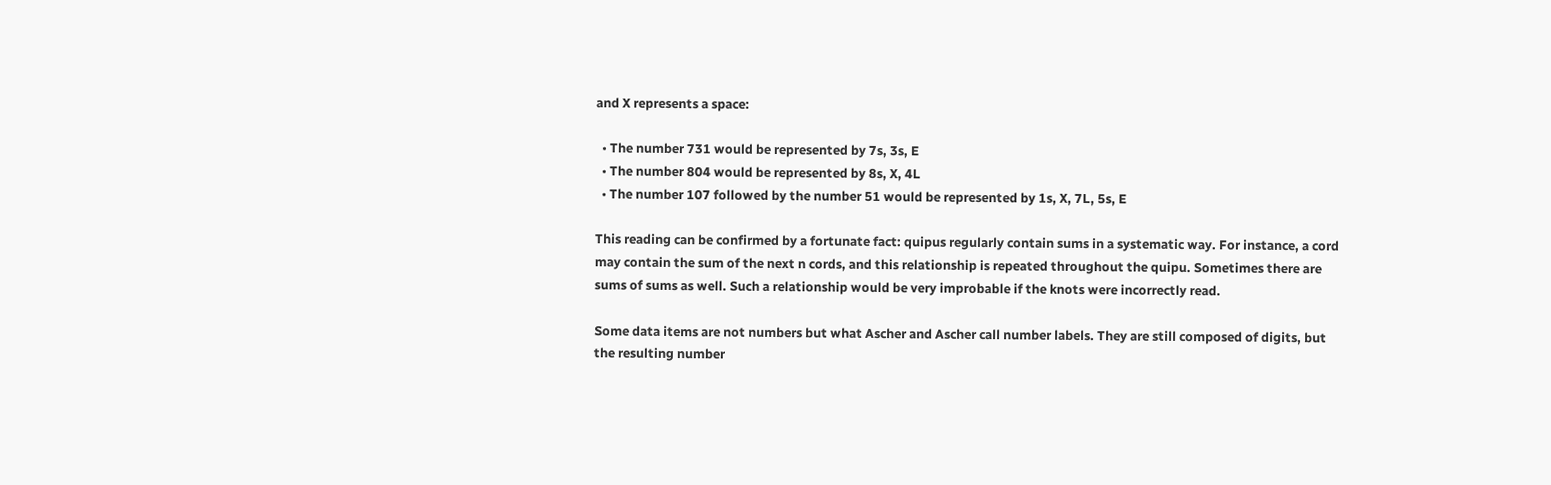and X represents a space:

  • The number 731 would be represented by 7s, 3s, E
  • The number 804 would be represented by 8s, X, 4L
  • The number 107 followed by the number 51 would be represented by 1s, X, 7L, 5s, E

This reading can be confirmed by a fortunate fact: quipus regularly contain sums in a systematic way. For instance, a cord may contain the sum of the next n cords, and this relationship is repeated throughout the quipu. Sometimes there are sums of sums as well. Such a relationship would be very improbable if the knots were incorrectly read.

Some data items are not numbers but what Ascher and Ascher call number labels. They are still composed of digits, but the resulting number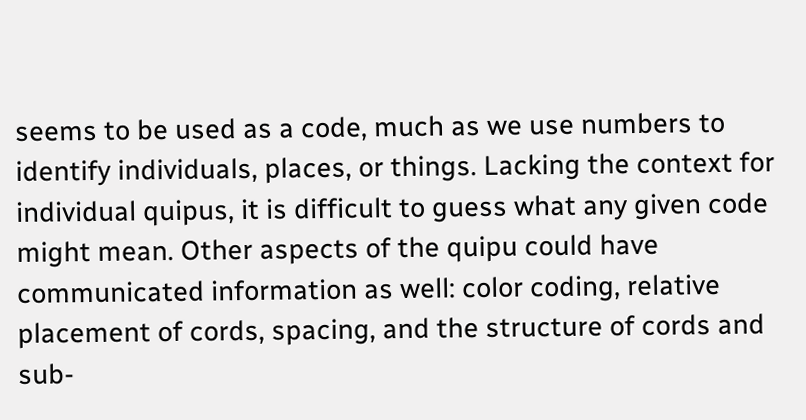seems to be used as a code, much as we use numbers to identify individuals, places, or things. Lacking the context for individual quipus, it is difficult to guess what any given code might mean. Other aspects of the quipu could have communicated information as well: color coding, relative placement of cords, spacing, and the structure of cords and sub-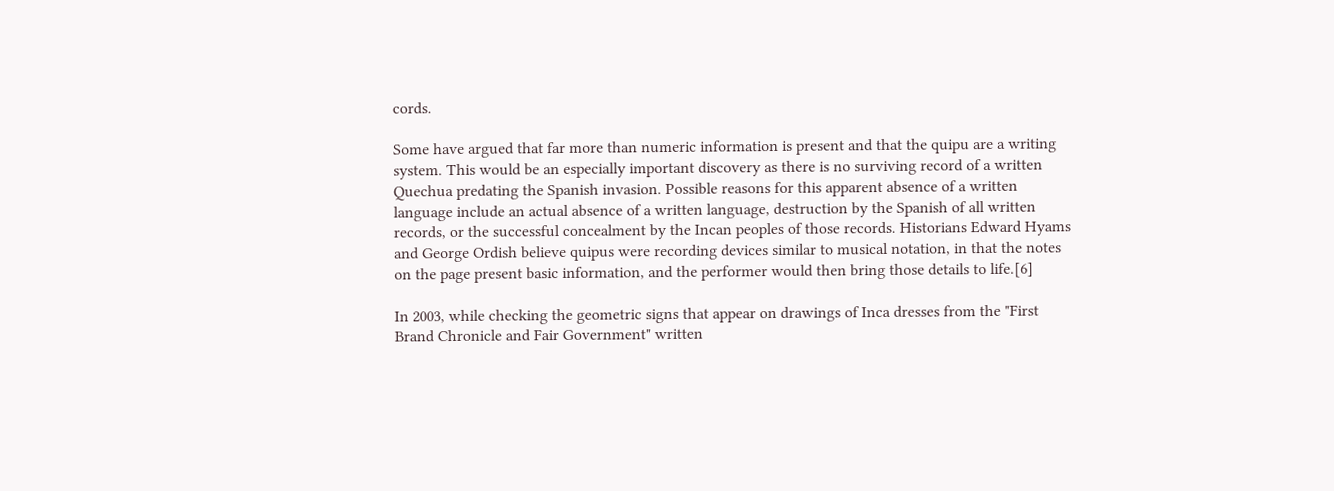cords.

Some have argued that far more than numeric information is present and that the quipu are a writing system. This would be an especially important discovery as there is no surviving record of a written Quechua predating the Spanish invasion. Possible reasons for this apparent absence of a written language include an actual absence of a written language, destruction by the Spanish of all written records, or the successful concealment by the Incan peoples of those records. Historians Edward Hyams and George Ordish believe quipus were recording devices similar to musical notation, in that the notes on the page present basic information, and the performer would then bring those details to life.[6]

In 2003, while checking the geometric signs that appear on drawings of Inca dresses from the "First Brand Chronicle and Fair Government" written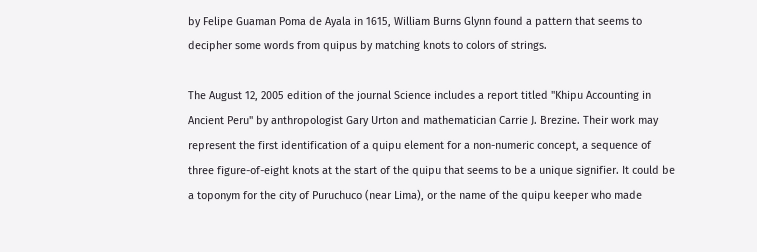by Felipe Guaman Poma de Ayala in 1615, William Burns Glynn found a pattern that seems to decipher some words from quipus by matching knots to colors of strings.

The August 12, 2005 edition of the journal Science includes a report titled "Khipu Accounting in Ancient Peru" by anthropologist Gary Urton and mathematician Carrie J. Brezine. Their work may represent the first identification of a quipu element for a non-numeric concept, a sequence of three figure-of-eight knots at the start of the quipu that seems to be a unique signifier. It could be a toponym for the city of Puruchuco (near Lima), or the name of the quipu keeper who made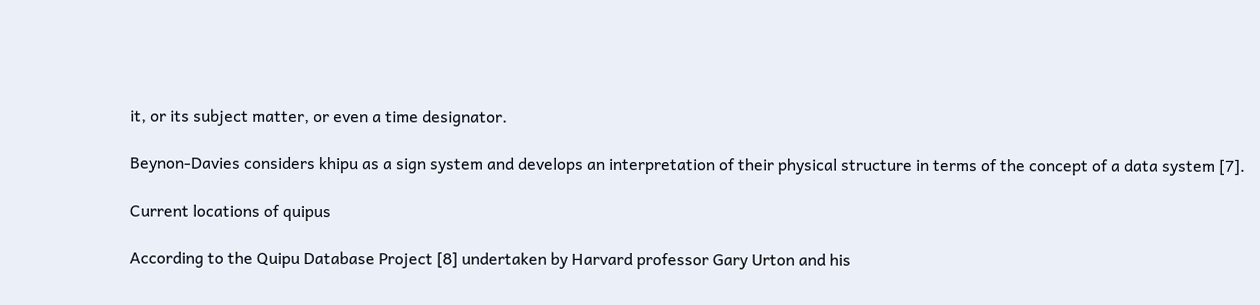it, or its subject matter, or even a time designator.

Beynon-Davies considers khipu as a sign system and develops an interpretation of their physical structure in terms of the concept of a data system [7].

Current locations of quipus

According to the Quipu Database Project [8] undertaken by Harvard professor Gary Urton and his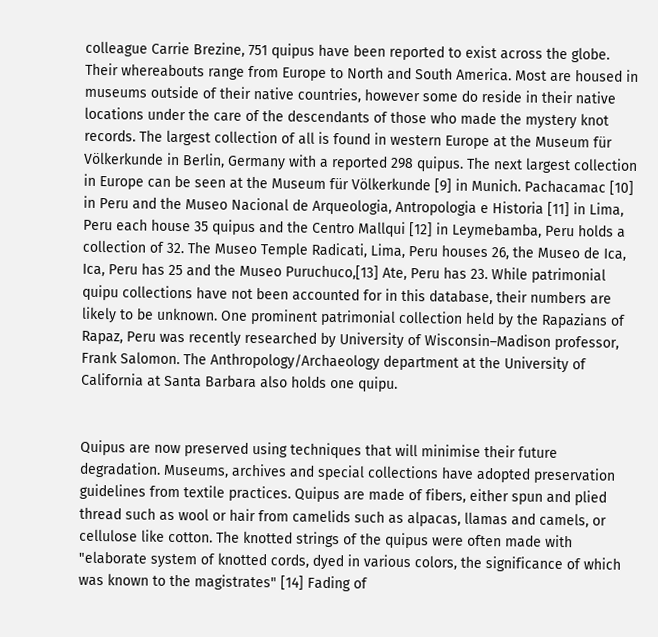colleague Carrie Brezine, 751 quipus have been reported to exist across the globe. Their whereabouts range from Europe to North and South America. Most are housed in museums outside of their native countries, however some do reside in their native locations under the care of the descendants of those who made the mystery knot records. The largest collection of all is found in western Europe at the Museum für Völkerkunde in Berlin, Germany with a reported 298 quipus. The next largest collection in Europe can be seen at the Museum für Völkerkunde [9] in Munich. Pachacamac [10] in Peru and the Museo Nacional de Arqueologia, Antropologia e Historia [11] in Lima, Peru each house 35 quipus and the Centro Mallqui [12] in Leymebamba, Peru holds a collection of 32. The Museo Temple Radicati, Lima, Peru houses 26, the Museo de Ica, Ica, Peru has 25 and the Museo Puruchuco,[13] Ate, Peru has 23. While patrimonial quipu collections have not been accounted for in this database, their numbers are likely to be unknown. One prominent patrimonial collection held by the Rapazians of Rapaz, Peru was recently researched by University of Wisconsin–Madison professor, Frank Salomon. The Anthropology/Archaeology department at the University of California at Santa Barbara also holds one quipu.


Quipus are now preserved using techniques that will minimise their future degradation. Museums, archives and special collections have adopted preservation guidelines from textile practices. Quipus are made of fibers, either spun and plied thread such as wool or hair from camelids such as alpacas, llamas and camels, or cellulose like cotton. The knotted strings of the quipus were often made with "elaborate system of knotted cords, dyed in various colors, the significance of which was known to the magistrates" [14] Fading of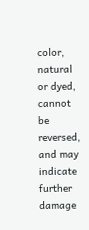color, natural or dyed, cannot be reversed, and may indicate further damage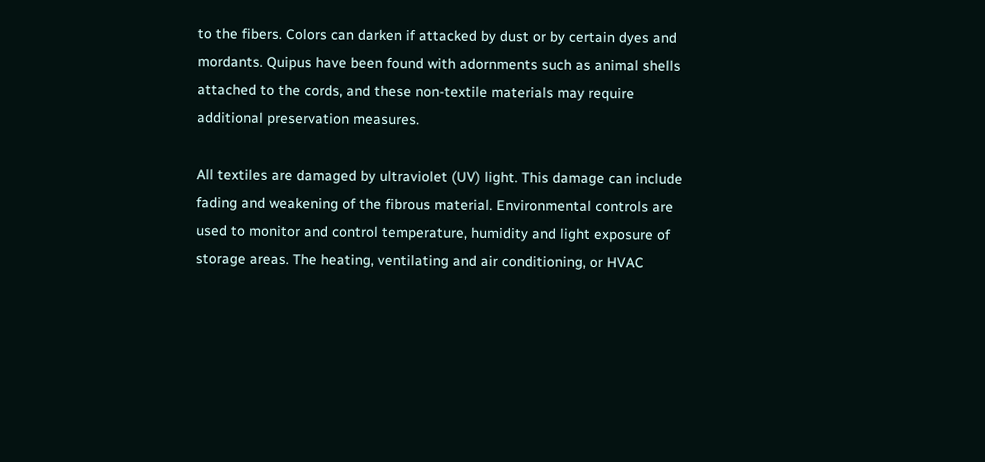to the fibers. Colors can darken if attacked by dust or by certain dyes and mordants. Quipus have been found with adornments such as animal shells attached to the cords, and these non-textile materials may require additional preservation measures.

All textiles are damaged by ultraviolet (UV) light. This damage can include fading and weakening of the fibrous material. Environmental controls are used to monitor and control temperature, humidity and light exposure of storage areas. The heating, ventilating and air conditioning, or HVAC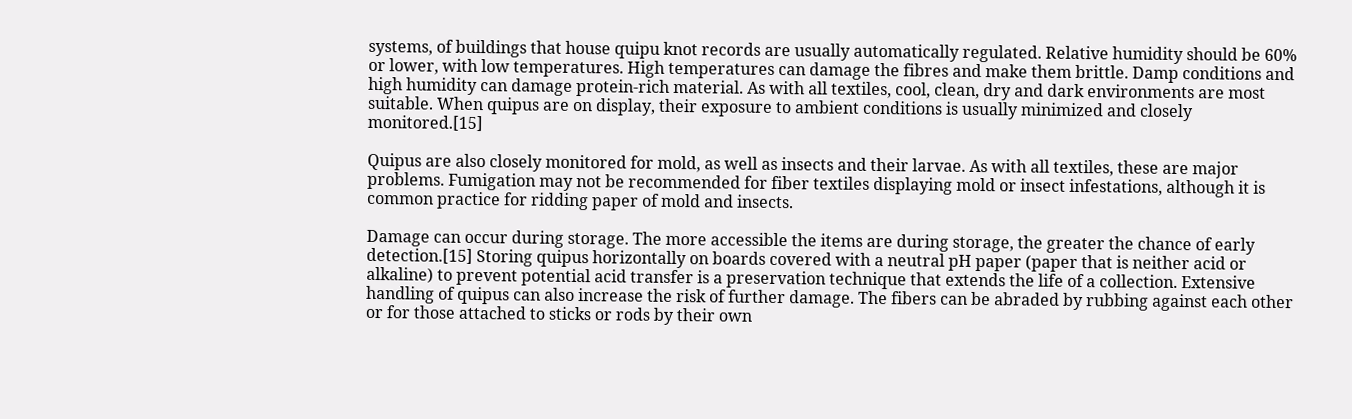systems, of buildings that house quipu knot records are usually automatically regulated. Relative humidity should be 60% or lower, with low temperatures. High temperatures can damage the fibres and make them brittle. Damp conditions and high humidity can damage protein-rich material. As with all textiles, cool, clean, dry and dark environments are most suitable. When quipus are on display, their exposure to ambient conditions is usually minimized and closely monitored.[15]

Quipus are also closely monitored for mold, as well as insects and their larvae. As with all textiles, these are major problems. Fumigation may not be recommended for fiber textiles displaying mold or insect infestations, although it is common practice for ridding paper of mold and insects.

Damage can occur during storage. The more accessible the items are during storage, the greater the chance of early detection.[15] Storing quipus horizontally on boards covered with a neutral pH paper (paper that is neither acid or alkaline) to prevent potential acid transfer is a preservation technique that extends the life of a collection. Extensive handling of quipus can also increase the risk of further damage. The fibers can be abraded by rubbing against each other or for those attached to sticks or rods by their own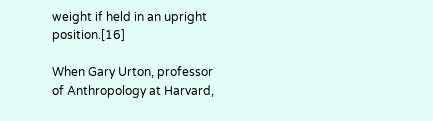weight if held in an upright position.[16]

When Gary Urton, professor of Anthropology at Harvard,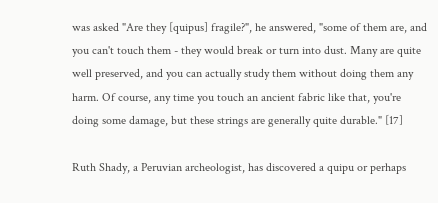was asked "Are they [quipus] fragile?", he answered, "some of them are, and you can't touch them - they would break or turn into dust. Many are quite well preserved, and you can actually study them without doing them any harm. Of course, any time you touch an ancient fabric like that, you're doing some damage, but these strings are generally quite durable." [17]

Ruth Shady, a Peruvian archeologist, has discovered a quipu or perhaps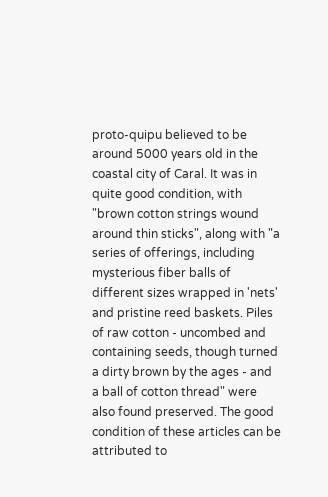proto-quipu believed to be around 5000 years old in the coastal city of Caral. It was in quite good condition, with "brown cotton strings wound around thin sticks", along with "a series of offerings, including mysterious fiber balls of different sizes wrapped in 'nets' and pristine reed baskets. Piles of raw cotton - uncombed and containing seeds, though turned a dirty brown by the ages - and a ball of cotton thread" were also found preserved. The good condition of these articles can be attributed to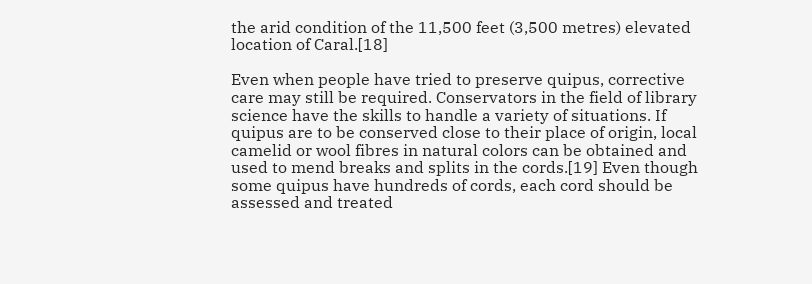the arid condition of the 11,500 feet (3,500 metres) elevated location of Caral.[18]

Even when people have tried to preserve quipus, corrective care may still be required. Conservators in the field of library science have the skills to handle a variety of situations. If quipus are to be conserved close to their place of origin, local camelid or wool fibres in natural colors can be obtained and used to mend breaks and splits in the cords.[19] Even though some quipus have hundreds of cords, each cord should be assessed and treated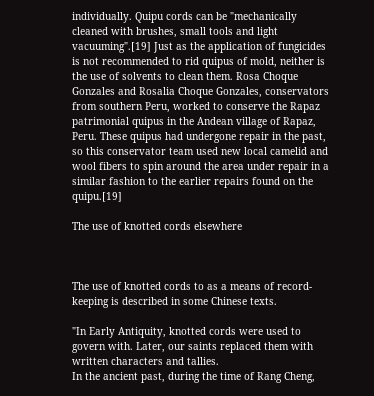individually. Quipu cords can be "mechanically cleaned with brushes, small tools and light vacuuming".[19] Just as the application of fungicides is not recommended to rid quipus of mold, neither is the use of solvents to clean them. Rosa Choque Gonzales and Rosalia Choque Gonzales, conservators from southern Peru, worked to conserve the Rapaz patrimonial quipus in the Andean village of Rapaz, Peru. These quipus had undergone repair in the past, so this conservator team used new local camelid and wool fibers to spin around the area under repair in a similar fashion to the earlier repairs found on the quipu.[19]

The use of knotted cords elsewhere



The use of knotted cords to as a means of record-keeping is described in some Chinese texts.

"In Early Antiquity, knotted cords were used to govern with. Later, our saints replaced them with written characters and tallies.
In the ancient past, during the time of Rang Cheng,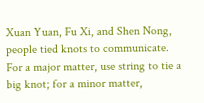Xuan Yuan, Fu Xi, and Shen Nong, people tied knots to communicate. For a major matter, use string to tie a big knot; for a minor matter,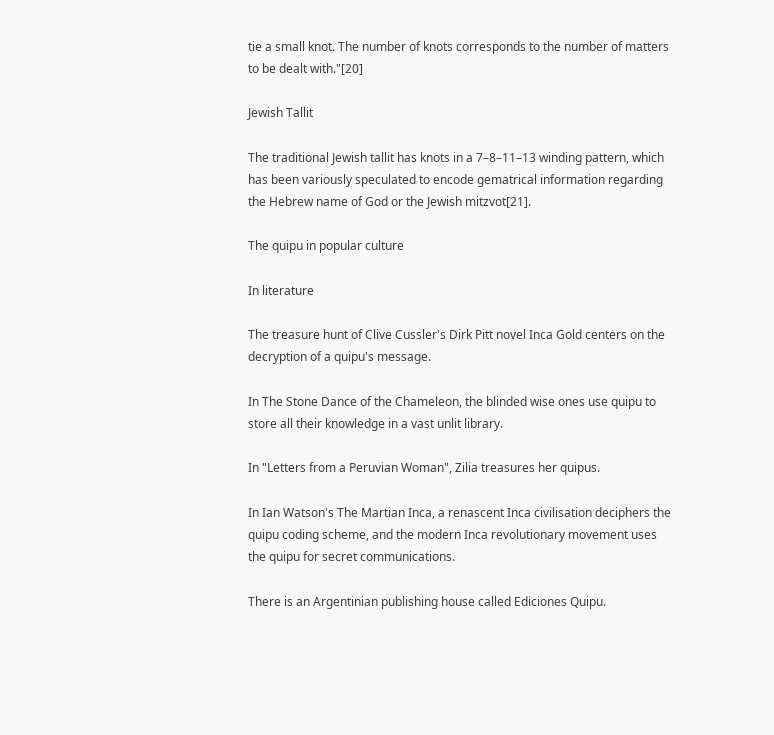tie a small knot. The number of knots corresponds to the number of matters to be dealt with."[20]

Jewish Tallit

The traditional Jewish tallit has knots in a 7–8–11–13 winding pattern, which has been variously speculated to encode gematrical information regarding the Hebrew name of God or the Jewish mitzvot[21].

The quipu in popular culture

In literature

The treasure hunt of Clive Cussler's Dirk Pitt novel Inca Gold centers on the decryption of a quipu's message.

In The Stone Dance of the Chameleon, the blinded wise ones use quipu to store all their knowledge in a vast unlit library.

In "Letters from a Peruvian Woman", Zilia treasures her quipus.

In Ian Watson's The Martian Inca, a renascent Inca civilisation deciphers the quipu coding scheme, and the modern Inca revolutionary movement uses the quipu for secret communications.

There is an Argentinian publishing house called Ediciones Quipu.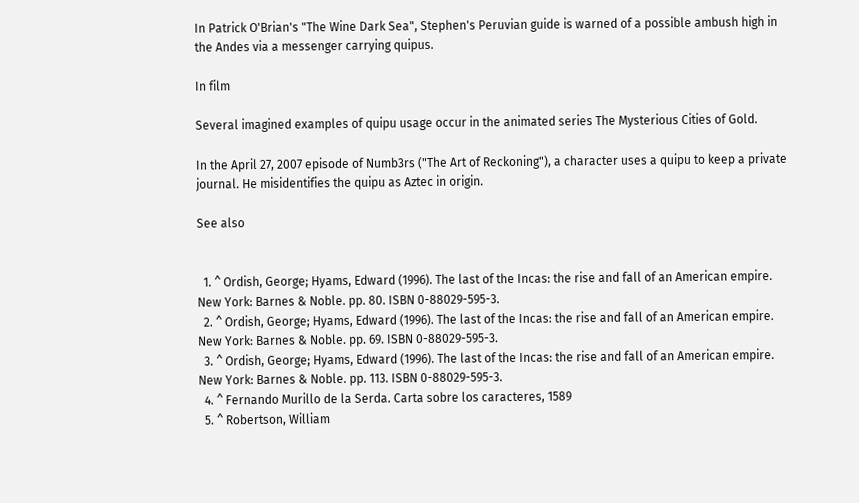In Patrick O'Brian's "The Wine Dark Sea", Stephen's Peruvian guide is warned of a possible ambush high in the Andes via a messenger carrying quipus.

In film

Several imagined examples of quipu usage occur in the animated series The Mysterious Cities of Gold.

In the April 27, 2007 episode of Numb3rs ("The Art of Reckoning"), a character uses a quipu to keep a private journal. He misidentifies the quipu as Aztec in origin.

See also


  1. ^ Ordish, George; Hyams, Edward (1996). The last of the Incas: the rise and fall of an American empire. New York: Barnes & Noble. pp. 80. ISBN 0-88029-595-3.
  2. ^ Ordish, George; Hyams, Edward (1996). The last of the Incas: the rise and fall of an American empire. New York: Barnes & Noble. pp. 69. ISBN 0-88029-595-3.
  3. ^ Ordish, George; Hyams, Edward (1996). The last of the Incas: the rise and fall of an American empire. New York: Barnes & Noble. pp. 113. ISBN 0-88029-595-3.
  4. ^ Fernando Murillo de la Serda. Carta sobre los caracteres, 1589
  5. ^ Robertson, William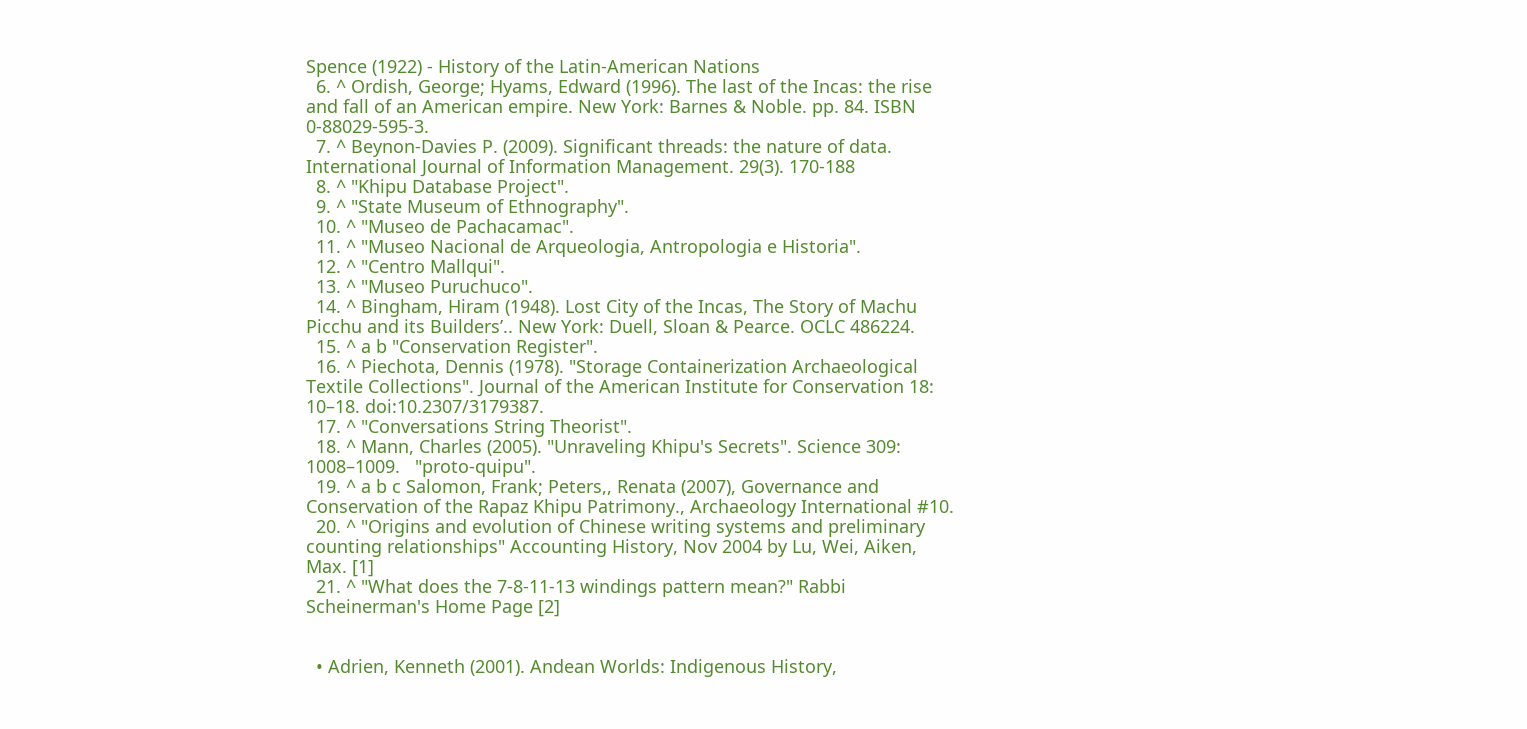Spence (1922) - History of the Latin-American Nations
  6. ^ Ordish, George; Hyams, Edward (1996). The last of the Incas: the rise and fall of an American empire. New York: Barnes & Noble. pp. 84. ISBN 0-88029-595-3.
  7. ^ Beynon-Davies P. (2009). Significant threads: the nature of data. International Journal of Information Management. 29(3). 170-188
  8. ^ "Khipu Database Project".
  9. ^ "State Museum of Ethnography".
  10. ^ "Museo de Pachacamac".
  11. ^ "Museo Nacional de Arqueologia, Antropologia e Historia".
  12. ^ "Centro Mallqui".
  13. ^ "Museo Puruchuco".
  14. ^ Bingham, Hiram (1948). Lost City of the Incas, The Story of Machu Picchu and its Builders’.. New York: Duell, Sloan & Pearce. OCLC 486224.
  15. ^ a b "Conservation Register".
  16. ^ Piechota, Dennis (1978). "Storage Containerization Archaeological Textile Collections". Journal of the American Institute for Conservation 18: 10–18. doi:10.2307/3179387.
  17. ^ "Conversations String Theorist".
  18. ^ Mann, Charles (2005). "Unraveling Khipu's Secrets". Science 309: 1008–1009.   "proto-quipu".
  19. ^ a b c Salomon, Frank; Peters,, Renata (2007), Governance and Conservation of the Rapaz Khipu Patrimony., Archaeology International #10.
  20. ^ "Origins and evolution of Chinese writing systems and preliminary counting relationships" Accounting History, Nov 2004 by Lu, Wei, Aiken, Max. [1]
  21. ^ "What does the 7-8-11-13 windings pattern mean?" Rabbi Scheinerman's Home Page [2]


  • Adrien, Kenneth (2001). Andean Worlds: Indigenous History,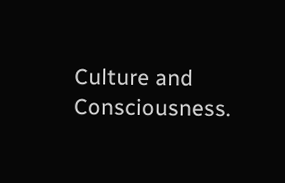Culture and Consciousness.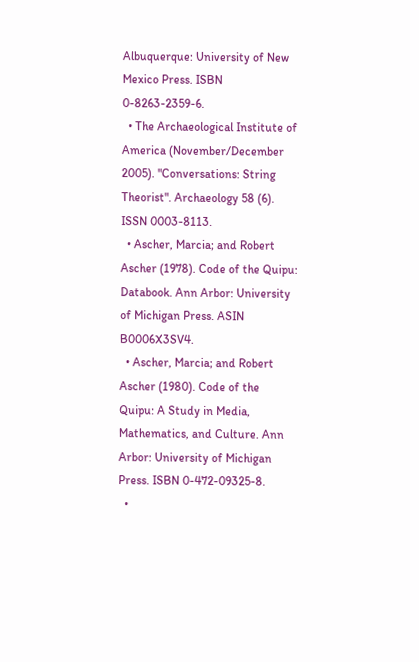Albuquerque: University of New Mexico Press. ISBN 0-8263-2359-6.
  • The Archaeological Institute of America (November/December 2005). "Conversations: String Theorist". Archaeology 58 (6). ISSN 0003-8113.
  • Ascher, Marcia; and Robert Ascher (1978). Code of the Quipu: Databook. Ann Arbor: University of Michigan Press. ASIN B0006X3SV4.
  • Ascher, Marcia; and Robert Ascher (1980). Code of the Quipu: A Study in Media, Mathematics, and Culture. Ann Arbor: University of Michigan Press. ISBN 0-472-09325-8.
  •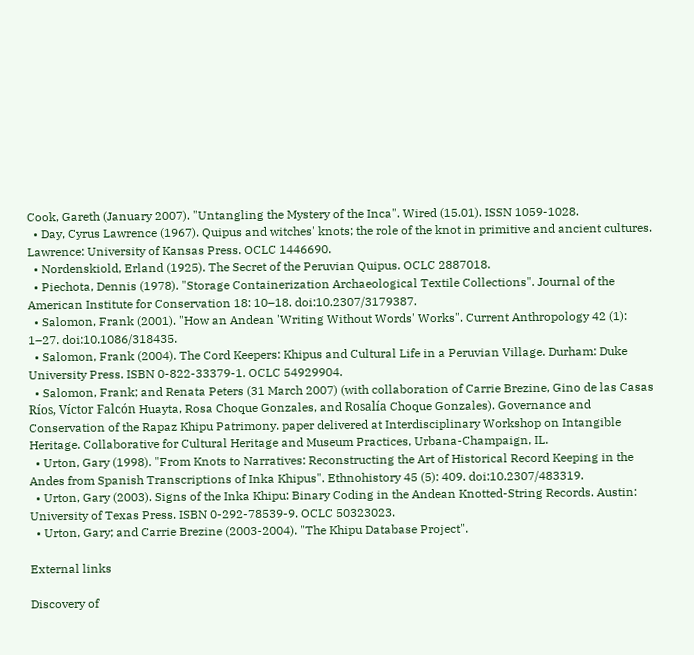Cook, Gareth (January 2007). "Untangling the Mystery of the Inca". Wired (15.01). ISSN 1059-1028.
  • Day, Cyrus Lawrence (1967). Quipus and witches' knots; the role of the knot in primitive and ancient cultures. Lawrence: University of Kansas Press. OCLC 1446690.
  • Nordenskiold, Erland (1925). The Secret of the Peruvian Quipus. OCLC 2887018.
  • Piechota, Dennis (1978). "Storage Containerization Archaeological Textile Collections". Journal of the American Institute for Conservation 18: 10–18. doi:10.2307/3179387.
  • Salomon, Frank (2001). "How an Andean 'Writing Without Words' Works". Current Anthropology 42 (1): 1–27. doi:10.1086/318435.
  • Salomon, Frank (2004). The Cord Keepers: Khipus and Cultural Life in a Peruvian Village. Durham: Duke University Press. ISBN 0-822-33379-1. OCLC 54929904.
  • Salomon, Frank; and Renata Peters (31 March 2007) (with collaboration of Carrie Brezine, Gino de las Casas Ríos, Víctor Falcón Huayta, Rosa Choque Gonzales, and Rosalía Choque Gonzales). Governance and Conservation of the Rapaz Khipu Patrimony. paper delivered at Interdisciplinary Workshop on Intangible Heritage. Collaborative for Cultural Heritage and Museum Practices, Urbana-Champaign, IL.
  • Urton, Gary (1998). "From Knots to Narratives: Reconstructing the Art of Historical Record Keeping in the Andes from Spanish Transcriptions of Inka Khipus". Ethnohistory 45 (5): 409. doi:10.2307/483319.
  • Urton, Gary (2003). Signs of the Inka Khipu: Binary Coding in the Andean Knotted-String Records. Austin: University of Texas Press. ISBN 0-292-78539-9. OCLC 50323023.
  • Urton, Gary; and Carrie Brezine (2003-2004). "The Khipu Database Project".

External links

Discovery of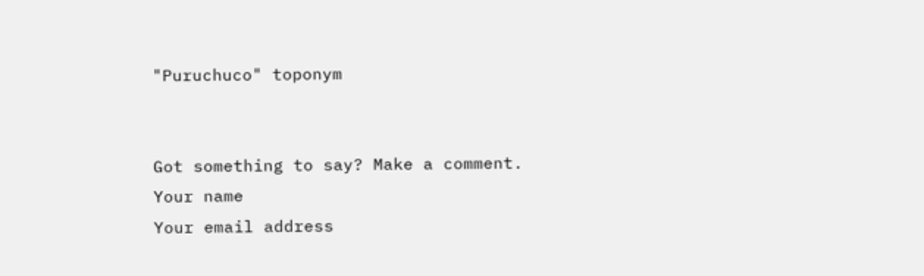"Puruchuco" toponym


Got something to say? Make a comment.
Your name
Your email address